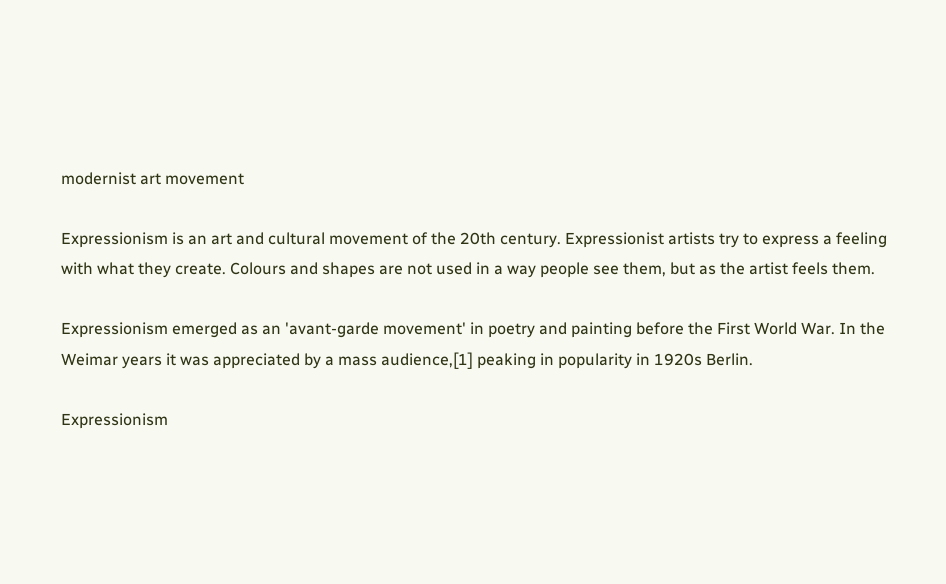modernist art movement

Expressionism is an art and cultural movement of the 20th century. Expressionist artists try to express a feeling with what they create. Colours and shapes are not used in a way people see them, but as the artist feels them.

Expressionism emerged as an 'avant-garde movement' in poetry and painting before the First World War. In the Weimar years it was appreciated by a mass audience,[1] peaking in popularity in 1920s Berlin.

Expressionism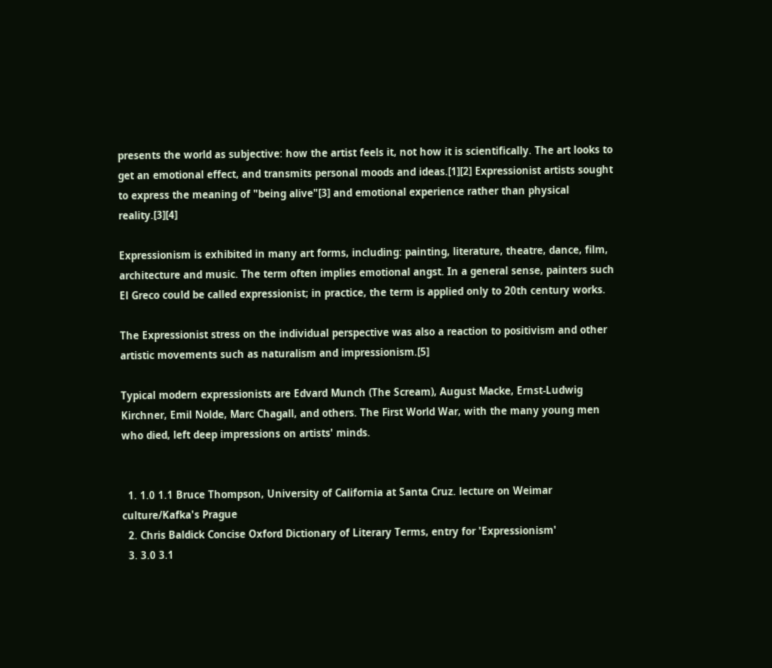presents the world as subjective: how the artist feels it, not how it is scientifically. The art looks to get an emotional effect, and transmits personal moods and ideas.[1][2] Expressionist artists sought to express the meaning of "being alive"[3] and emotional experience rather than physical reality.[3][4]

Expressionism is exhibited in many art forms, including: painting, literature, theatre, dance, film, architecture and music. The term often implies emotional angst. In a general sense, painters such El Greco could be called expressionist; in practice, the term is applied only to 20th century works.

The Expressionist stress on the individual perspective was also a reaction to positivism and other artistic movements such as naturalism and impressionism.[5]

Typical modern expressionists are Edvard Munch (The Scream), August Macke, Ernst-Ludwig Kirchner, Emil Nolde, Marc Chagall, and others. The First World War, with the many young men who died, left deep impressions on artists' minds.


  1. 1.0 1.1 Bruce Thompson, University of California at Santa Cruz. lecture on Weimar culture/Kafka's Prague
  2. Chris Baldick Concise Oxford Dictionary of Literary Terms, entry for 'Expressionism'
  3. 3.0 3.1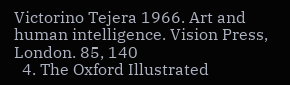Victorino Tejera 1966. Art and human intelligence. Vision Press, London. 85, 140
  4. The Oxford Illustrated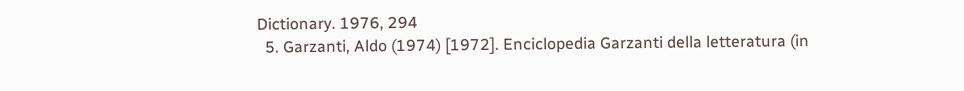Dictionary. 1976, 294
  5. Garzanti, Aldo (1974) [1972]. Enciclopedia Garzanti della letteratura (in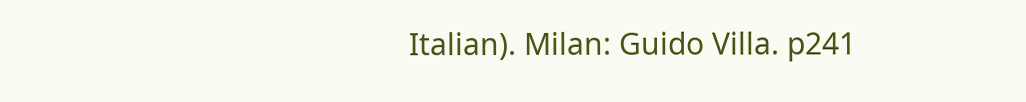Italian). Milan: Guido Villa. p241